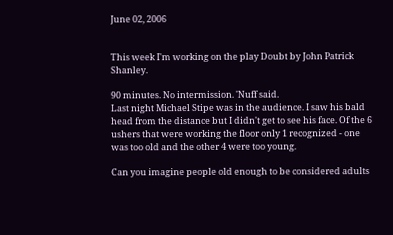June 02, 2006


This week I'm working on the play Doubt by John Patrick Shanley.

90 minutes. No intermission. 'Nuff said.
Last night Michael Stipe was in the audience. I saw his bald head from the distance but I didn't get to see his face. Of the 6 ushers that were working the floor only 1 recognized - one was too old and the other 4 were too young.

Can you imagine people old enough to be considered adults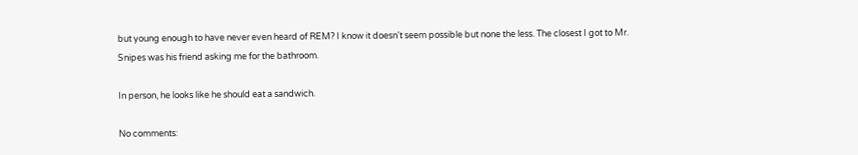but young enough to have never even heard of REM? I know it doesn't seem possible but none the less. The closest I got to Mr. Snipes was his friend asking me for the bathroom.

In person, he looks like he should eat a sandwich.

No comments: